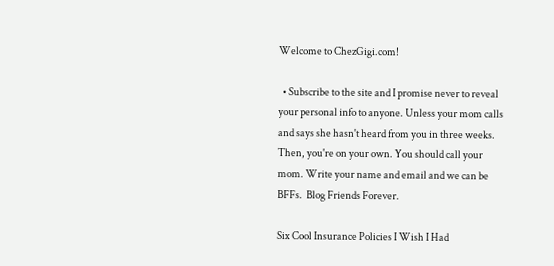Welcome to ChezGigi.com!

  • Subscribe to the site and I promise never to reveal your personal info to anyone. Unless your mom calls and says she hasn't heard from you in three weeks. Then, you're on your own. You should call your mom. Write your name and email and we can be BFFs.  Blog Friends Forever.

Six Cool Insurance Policies I Wish I Had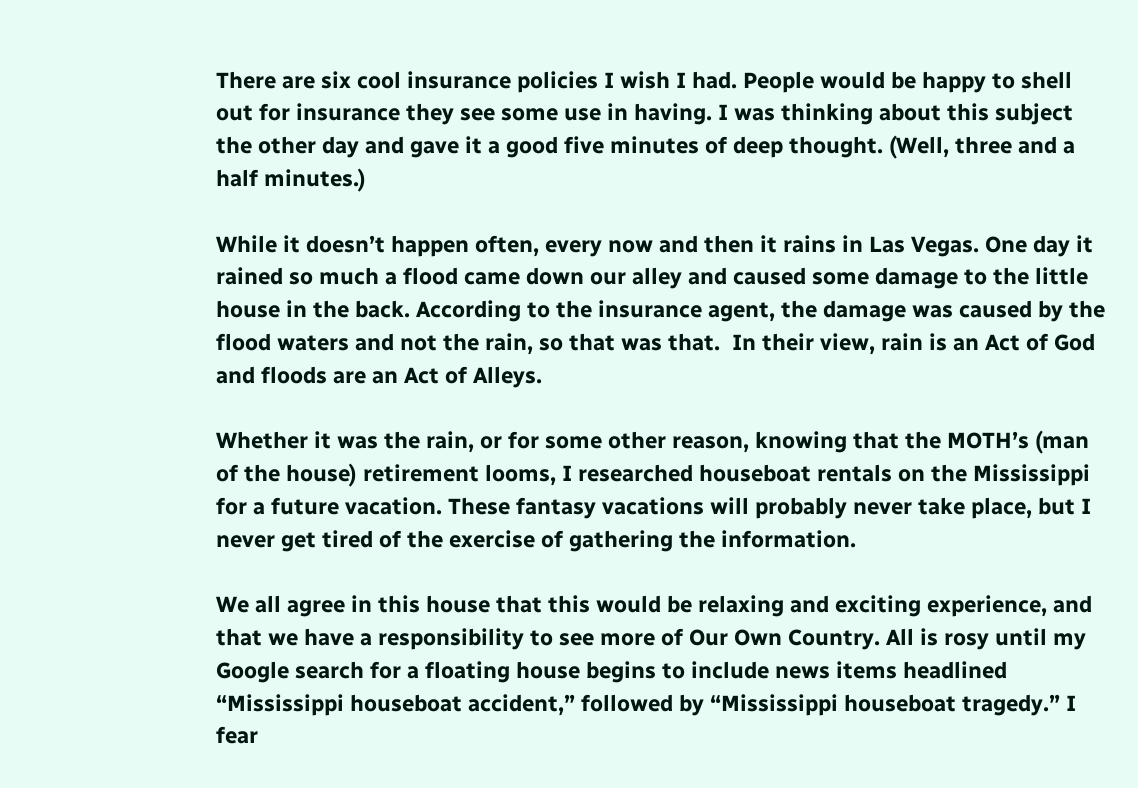There are six cool insurance policies I wish I had. People would be happy to shell out for insurance they see some use in having. I was thinking about this subject the other day and gave it a good five minutes of deep thought. (Well, three and a half minutes.)

While it doesn’t happen often, every now and then it rains in Las Vegas. One day it rained so much a flood came down our alley and caused some damage to the little house in the back. According to the insurance agent, the damage was caused by the flood waters and not the rain, so that was that.  In their view, rain is an Act of God and floods are an Act of Alleys.

Whether it was the rain, or for some other reason, knowing that the MOTH’s (man of the house) retirement looms, I researched houseboat rentals on the Mississippi for a future vacation. These fantasy vacations will probably never take place, but I never get tired of the exercise of gathering the information.

We all agree in this house that this would be relaxing and exciting experience, and that we have a responsibility to see more of Our Own Country. All is rosy until my Google search for a floating house begins to include news items headlined “Mississippi houseboat accident,” followed by “Mississippi houseboat tragedy.” I fear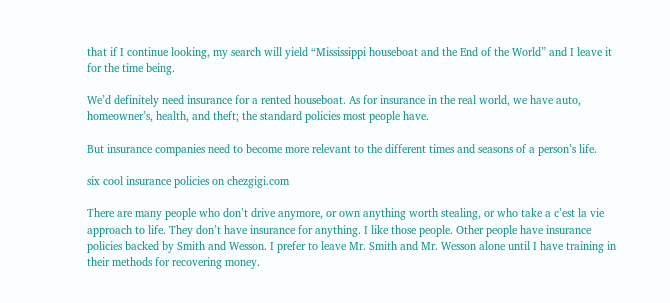that if I continue looking, my search will yield “Mississippi houseboat and the End of the World” and I leave it for the time being.

We’d definitely need insurance for a rented houseboat. As for insurance in the real world, we have auto, homeowner’s, health, and theft; the standard policies most people have.

But insurance companies need to become more relevant to the different times and seasons of a person’s life.

six cool insurance policies on chezgigi.com

There are many people who don’t drive anymore, or own anything worth stealing, or who take a c’est la vie approach to life. They don’t have insurance for anything. I like those people. Other people have insurance policies backed by Smith and Wesson. I prefer to leave Mr. Smith and Mr. Wesson alone until I have training in their methods for recovering money.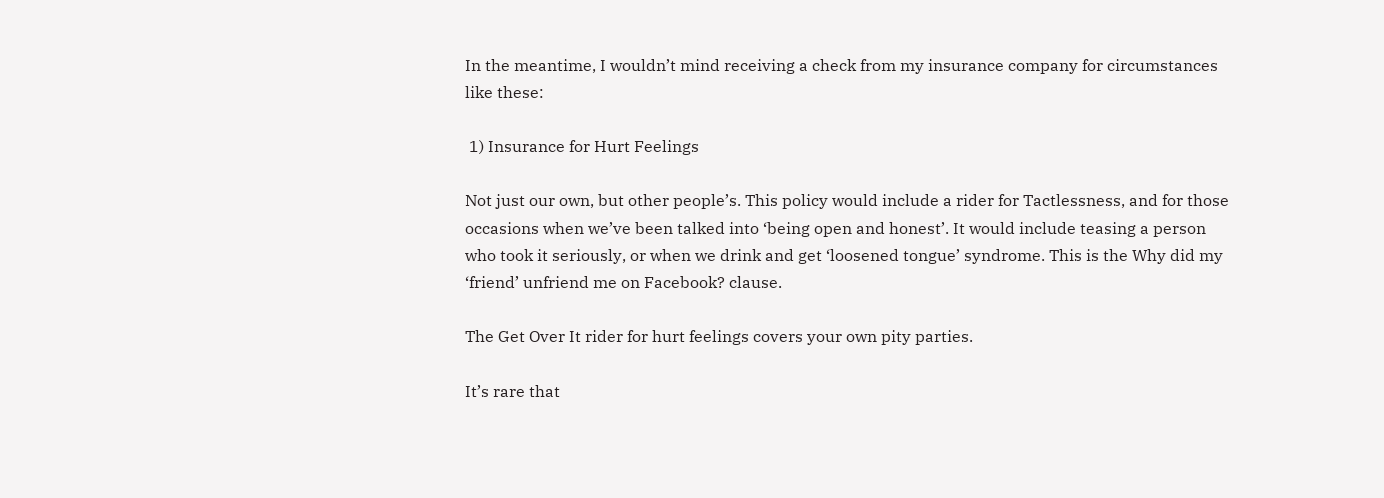In the meantime, I wouldn’t mind receiving a check from my insurance company for circumstances like these:

 1) Insurance for Hurt Feelings

Not just our own, but other people’s. This policy would include a rider for Tactlessness, and for those occasions when we’ve been talked into ‘being open and honest’. It would include teasing a person who took it seriously, or when we drink and get ‘loosened tongue’ syndrome. This is the Why did my ‘friend’ unfriend me on Facebook? clause.

The Get Over It rider for hurt feelings covers your own pity parties.

It’s rare that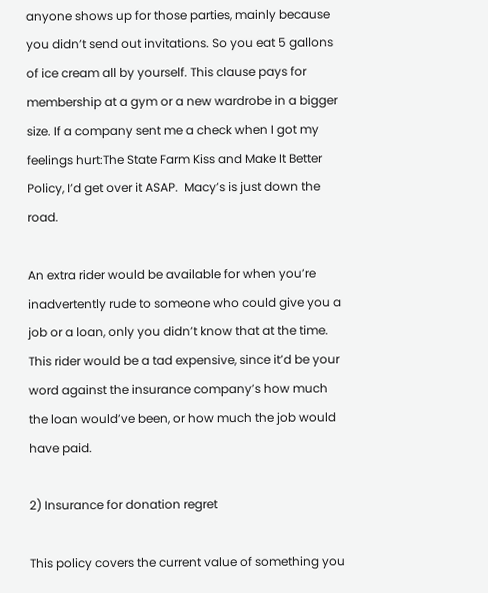anyone shows up for those parties, mainly because you didn’t send out invitations. So you eat 5 gallons of ice cream all by yourself. This clause pays for membership at a gym or a new wardrobe in a bigger size. If a company sent me a check when I got my feelings hurt:The State Farm Kiss and Make It Better Policy, I’d get over it ASAP.  Macy’s is just down the road.

An extra rider would be available for when you’re inadvertently rude to someone who could give you a job or a loan, only you didn’t know that at the time. This rider would be a tad expensive, since it’d be your word against the insurance company’s how much the loan would’ve been, or how much the job would have paid.

2) Insurance for donation regret

This policy covers the current value of something you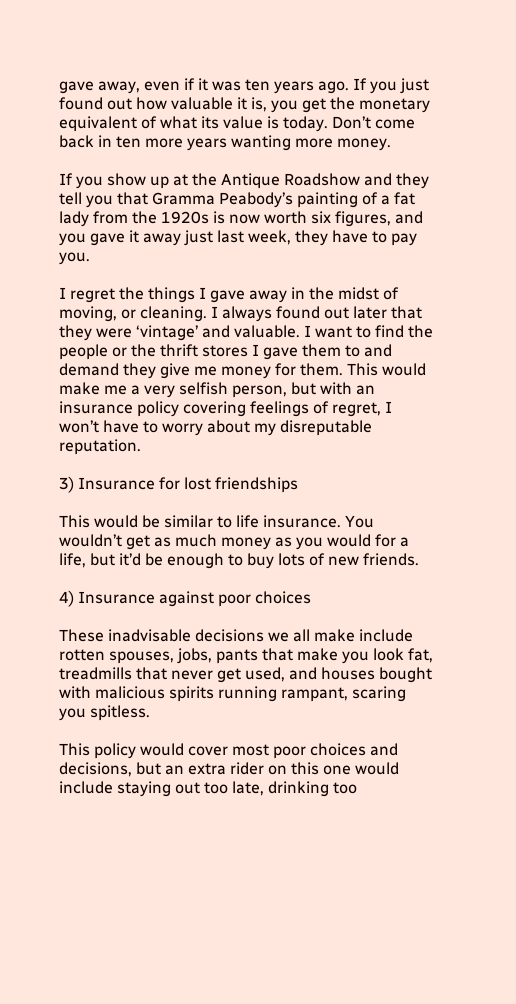gave away, even if it was ten years ago. If you just found out how valuable it is, you get the monetary equivalent of what its value is today. Don’t come back in ten more years wanting more money.

If you show up at the Antique Roadshow and they tell you that Gramma Peabody’s painting of a fat lady from the 1920s is now worth six figures, and you gave it away just last week, they have to pay you.

I regret the things I gave away in the midst of moving, or cleaning. I always found out later that they were ‘vintage’ and valuable. I want to find the people or the thrift stores I gave them to and demand they give me money for them. This would make me a very selfish person, but with an insurance policy covering feelings of regret, I won’t have to worry about my disreputable reputation.

3) Insurance for lost friendships

This would be similar to life insurance. You wouldn’t get as much money as you would for a life, but it’d be enough to buy lots of new friends.

4) Insurance against poor choices

These inadvisable decisions we all make include rotten spouses, jobs, pants that make you look fat, treadmills that never get used, and houses bought with malicious spirits running rampant, scaring you spitless.

This policy would cover most poor choices and decisions, but an extra rider on this one would include staying out too late, drinking too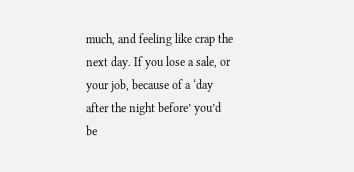much, and feeling like crap the next day. If you lose a sale, or your job, because of a ‘day after the night before’ you’d be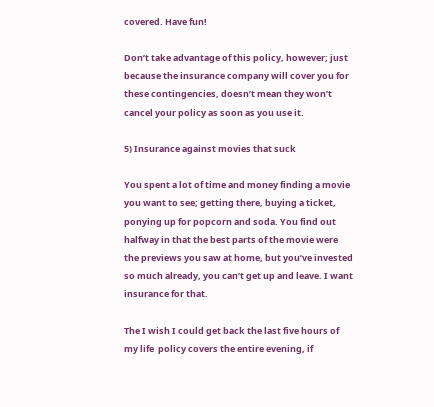covered. Have fun!

Don’t take advantage of this policy, however; just because the insurance company will cover you for these contingencies, doesn’t mean they won’t cancel your policy as soon as you use it.

5) Insurance against movies that suck

You spent a lot of time and money finding a movie you want to see; getting there, buying a ticket, ponying up for popcorn and soda. You find out halfway in that the best parts of the movie were the previews you saw at home, but you’ve invested so much already, you can’t get up and leave. I want insurance for that.

The I wish I could get back the last five hours of my life  policy covers the entire evening, if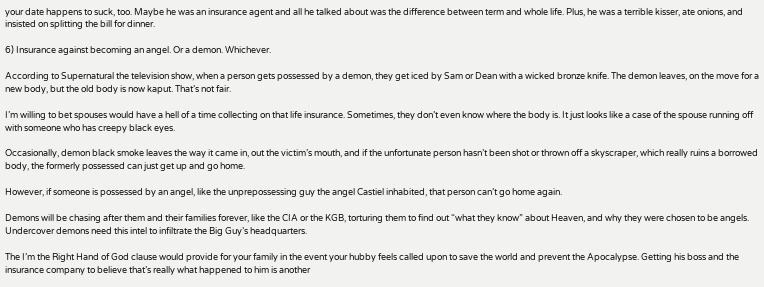your date happens to suck, too. Maybe he was an insurance agent and all he talked about was the difference between term and whole life. Plus, he was a terrible kisser, ate onions, and insisted on splitting the bill for dinner.

6) Insurance against becoming an angel. Or a demon. Whichever.

According to Supernatural the television show, when a person gets possessed by a demon, they get iced by Sam or Dean with a wicked bronze knife. The demon leaves, on the move for a new body, but the old body is now kaput. That’s not fair.

I’m willing to bet spouses would have a hell of a time collecting on that life insurance. Sometimes, they don’t even know where the body is. It just looks like a case of the spouse running off with someone who has creepy black eyes.

Occasionally, demon black smoke leaves the way it came in, out the victim’s mouth, and if the unfortunate person hasn’t been shot or thrown off a skyscraper, which really ruins a borrowed body, the formerly possessed can just get up and go home.

However, if someone is possessed by an angel, like the unprepossessing guy the angel Castiel inhabited, that person can’t go home again.

Demons will be chasing after them and their families forever, like the CIA or the KGB, torturing them to find out “what they know” about Heaven, and why they were chosen to be angels. Undercover demons need this intel to infiltrate the Big Guy’s headquarters.

The I’m the Right Hand of God clause would provide for your family in the event your hubby feels called upon to save the world and prevent the Apocalypse. Getting his boss and the insurance company to believe that’s really what happened to him is another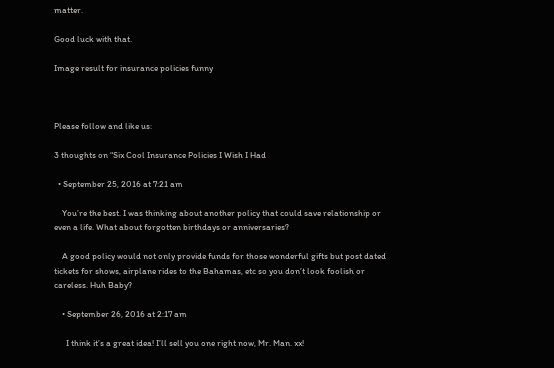matter.

Good luck with that.

Image result for insurance policies funny



Please follow and like us:

3 thoughts on “Six Cool Insurance Policies I Wish I Had

  • September 25, 2016 at 7:21 am

    You’re the best. I was thinking about another policy that could save relationship or even a life. What about forgotten birthdays or anniversaries?

    A good policy would not only provide funds for those wonderful gifts but post dated tickets for shows, airplane rides to the Bahamas, etc so you don’t look foolish or careless. Huh Baby?

    • September 26, 2016 at 2:17 am

      I think it’s a great idea! I’ll sell you one right now, Mr. Man. xx!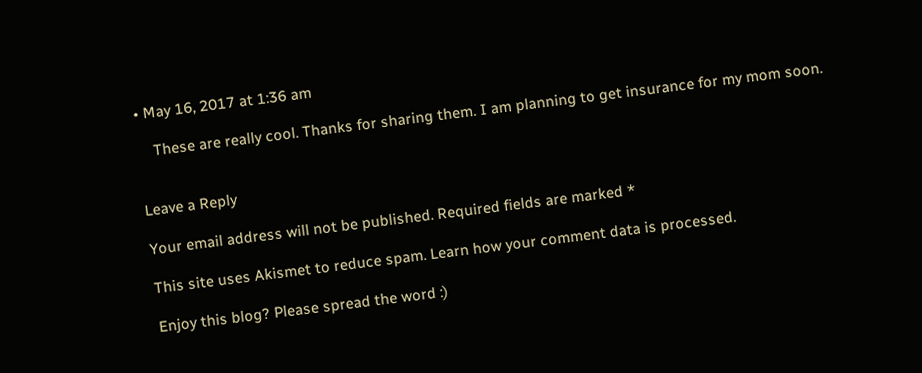• May 16, 2017 at 1:36 am

    These are really cool. Thanks for sharing them. I am planning to get insurance for my mom soon.


Leave a Reply

Your email address will not be published. Required fields are marked *

This site uses Akismet to reduce spam. Learn how your comment data is processed.

Enjoy this blog? Please spread the word :)